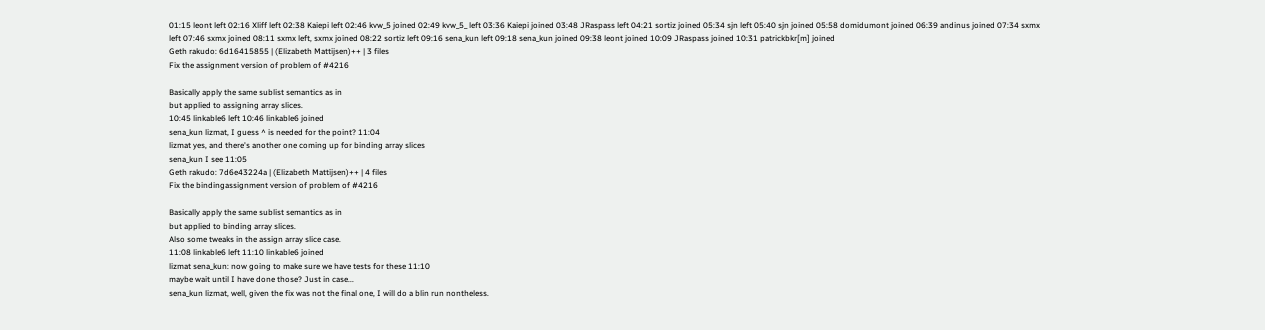01:15 leont left 02:16 Xliff left 02:38 Kaiepi left 02:46 kvw_5 joined 02:49 kvw_5_ left 03:36 Kaiepi joined 03:48 JRaspass left 04:21 sortiz joined 05:34 sjn left 05:40 sjn joined 05:58 domidumont joined 06:39 andinus joined 07:34 sxmx left 07:46 sxmx joined 08:11 sxmx left, sxmx joined 08:22 sortiz left 09:16 sena_kun left 09:18 sena_kun joined 09:38 leont joined 10:09 JRaspass joined 10:31 patrickbkr[m] joined
Geth rakudo: 6d16415855 | (Elizabeth Mattijsen)++ | 3 files
Fix the assignment version of problem of #4216

Basically apply the same sublist semantics as in
but applied to assigning array slices.
10:45 linkable6 left 10:46 linkable6 joined
sena_kun lizmat, I guess ^ is needed for the point? 11:04
lizmat yes, and there's another one coming up for binding array slices
sena_kun I see 11:05
Geth rakudo: 7d6e43224a | (Elizabeth Mattijsen)++ | 4 files
Fix the bindingassignment version of problem of #4216

Basically apply the same sublist semantics as in
but applied to binding array slices.
Also some tweaks in the assign array slice case.
11:08 linkable6 left 11:10 linkable6 joined
lizmat sena_kun: now going to make sure we have tests for these 11:10
maybe wait until I have done those? Just in case...
sena_kun lizmat, well, given the fix was not the final one, I will do a blin run nontheless.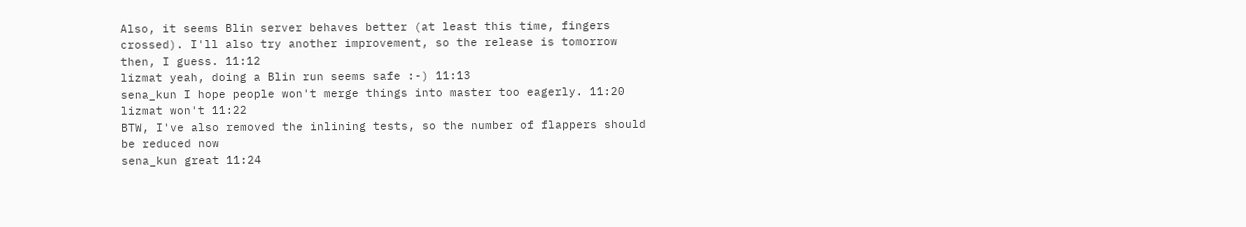Also, it seems Blin server behaves better (at least this time, fingers crossed). I'll also try another improvement, so the release is tomorrow then, I guess. 11:12
lizmat yeah, doing a Blin run seems safe :-) 11:13
sena_kun I hope people won't merge things into master too eagerly. 11:20
lizmat won't 11:22
BTW, I've also removed the inlining tests, so the number of flappers should be reduced now
sena_kun great 11:24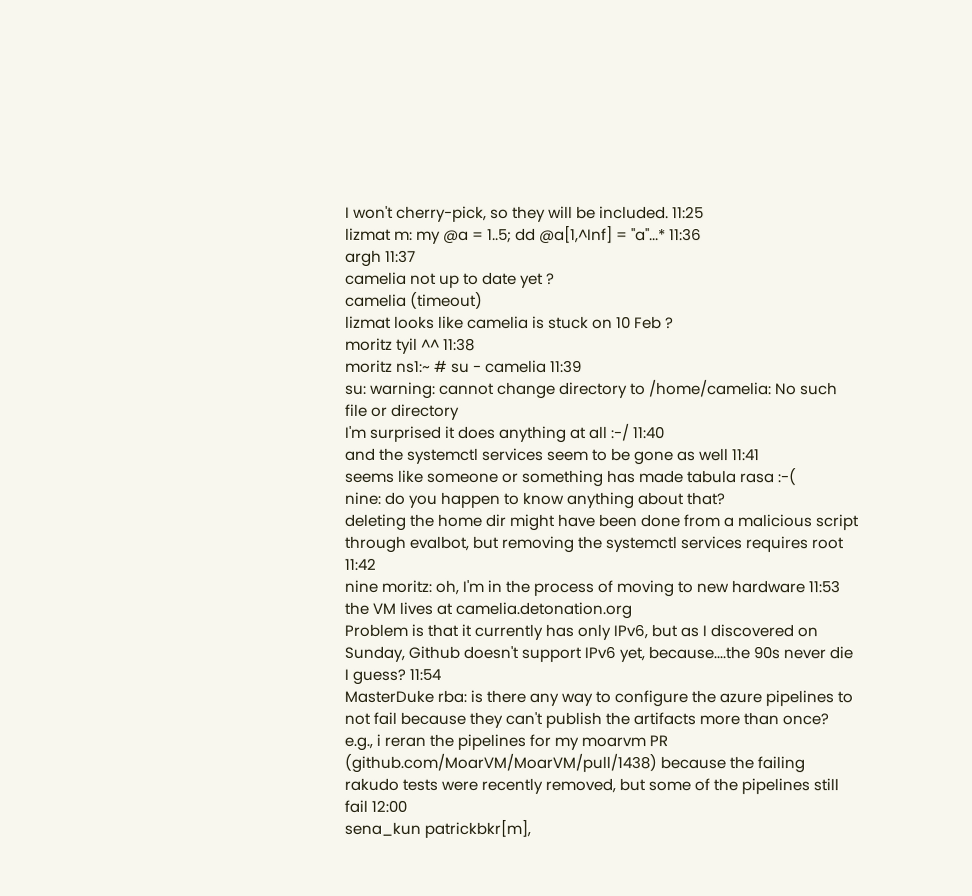I won't cherry-pick, so they will be included. 11:25
lizmat m: my @a = 1..5; dd @a[1,^Inf] = "a"...* 11:36
argh 11:37
camelia not up to date yet ?
camelia (timeout)
lizmat looks like camelia is stuck on 10 Feb ?
moritz tyil ^^ 11:38
moritz ns1:~ # su - camelia 11:39
su: warning: cannot change directory to /home/camelia: No such file or directory
I'm surprised it does anything at all :-/ 11:40
and the systemctl services seem to be gone as well 11:41
seems like someone or something has made tabula rasa :-(
nine: do you happen to know anything about that?
deleting the home dir might have been done from a malicious script through evalbot, but removing the systemctl services requires root 11:42
nine moritz: oh, I'm in the process of moving to new hardware 11:53
the VM lives at camelia.detonation.org
Problem is that it currently has only IPv6, but as I discovered on Sunday, Github doesn't support IPv6 yet, because....the 90s never die I guess? 11:54
MasterDuke rba: is there any way to configure the azure pipelines to not fail because they can't publish the artifacts more than once? e.g., i reran the pipelines for my moarvm PR (github.com/MoarVM/MoarVM/pull/1438) because the failing rakudo tests were recently removed, but some of the pipelines still fail 12:00
sena_kun patrickbkr[m],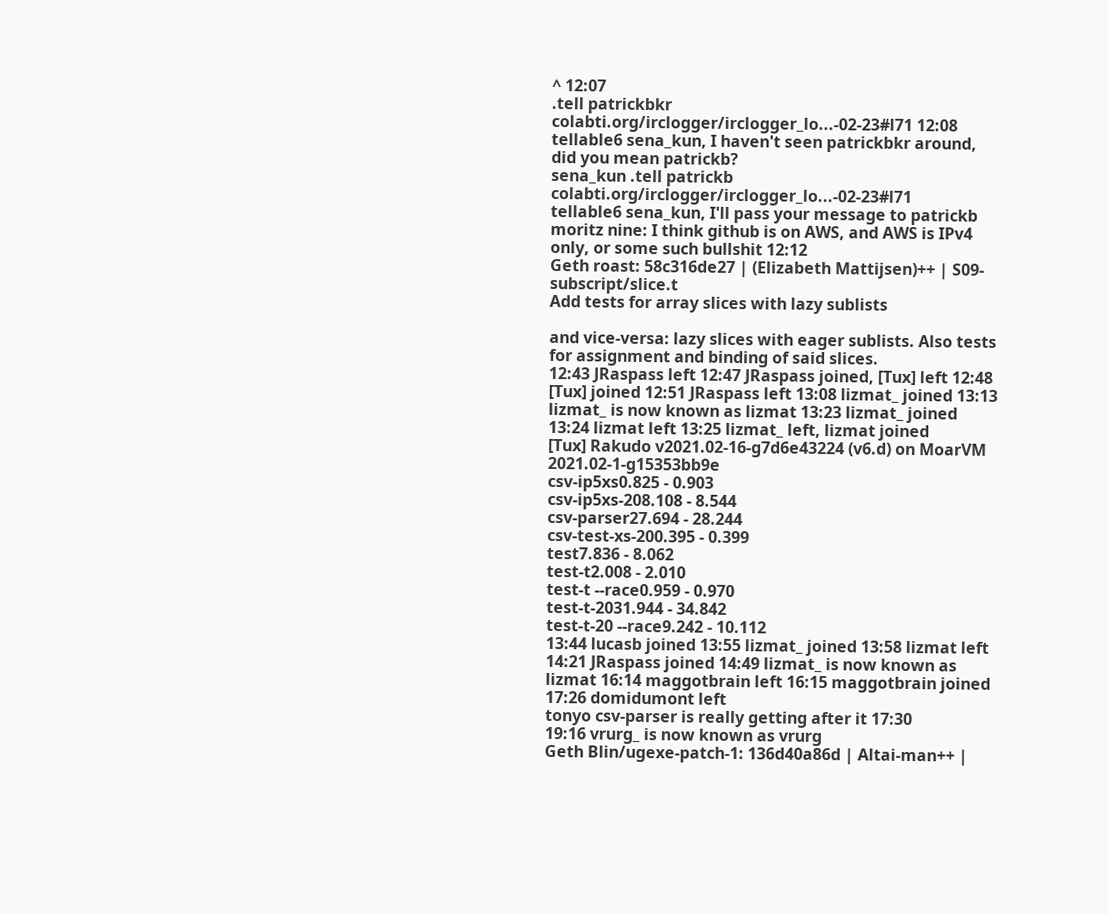^ 12:07
.tell patrickbkr colabti.org/irclogger/irclogger_lo...-02-23#l71 12:08
tellable6 sena_kun, I haven't seen patrickbkr around, did you mean patrickb?
sena_kun .tell patrickb colabti.org/irclogger/irclogger_lo...-02-23#l71
tellable6 sena_kun, I'll pass your message to patrickb
moritz nine: I think github is on AWS, and AWS is IPv4 only, or some such bullshit 12:12
Geth roast: 58c316de27 | (Elizabeth Mattijsen)++ | S09-subscript/slice.t
Add tests for array slices with lazy sublists

and vice-versa: lazy slices with eager sublists. Also tests for assignment and binding of said slices.
12:43 JRaspass left 12:47 JRaspass joined, [Tux] left 12:48 [Tux] joined 12:51 JRaspass left 13:08 lizmat_ joined 13:13 lizmat_ is now known as lizmat 13:23 lizmat_ joined 13:24 lizmat left 13:25 lizmat_ left, lizmat joined
[Tux] Rakudo v2021.02-16-g7d6e43224 (v6.d) on MoarVM 2021.02-1-g15353bb9e
csv-ip5xs0.825 - 0.903
csv-ip5xs-208.108 - 8.544
csv-parser27.694 - 28.244
csv-test-xs-200.395 - 0.399
test7.836 - 8.062
test-t2.008 - 2.010
test-t --race0.959 - 0.970
test-t-2031.944 - 34.842
test-t-20 --race9.242 - 10.112
13:44 lucasb joined 13:55 lizmat_ joined 13:58 lizmat left 14:21 JRaspass joined 14:49 lizmat_ is now known as lizmat 16:14 maggotbrain left 16:15 maggotbrain joined 17:26 domidumont left
tonyo csv-parser is really getting after it 17:30
19:16 vrurg_ is now known as vrurg
Geth Blin/ugexe-patch-1: 136d40a86d | Altai-man++ |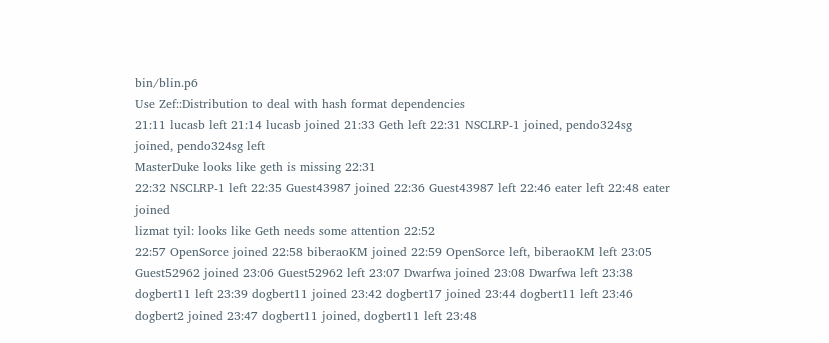bin/blin.p6
Use Zef::Distribution to deal with hash format dependencies
21:11 lucasb left 21:14 lucasb joined 21:33 Geth left 22:31 NSCLRP-1 joined, pendo324sg joined, pendo324sg left
MasterDuke looks like geth is missing 22:31
22:32 NSCLRP-1 left 22:35 Guest43987 joined 22:36 Guest43987 left 22:46 eater left 22:48 eater joined
lizmat tyil: looks like Geth needs some attention 22:52
22:57 OpenSorce joined 22:58 biberaoKM joined 22:59 OpenSorce left, biberaoKM left 23:05 Guest52962 joined 23:06 Guest52962 left 23:07 Dwarfwa joined 23:08 Dwarfwa left 23:38 dogbert11 left 23:39 dogbert11 joined 23:42 dogbert17 joined 23:44 dogbert11 left 23:46 dogbert2 joined 23:47 dogbert11 joined, dogbert11 left 23:48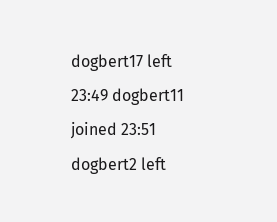dogbert17 left 23:49 dogbert11 joined 23:51 dogbert2 left